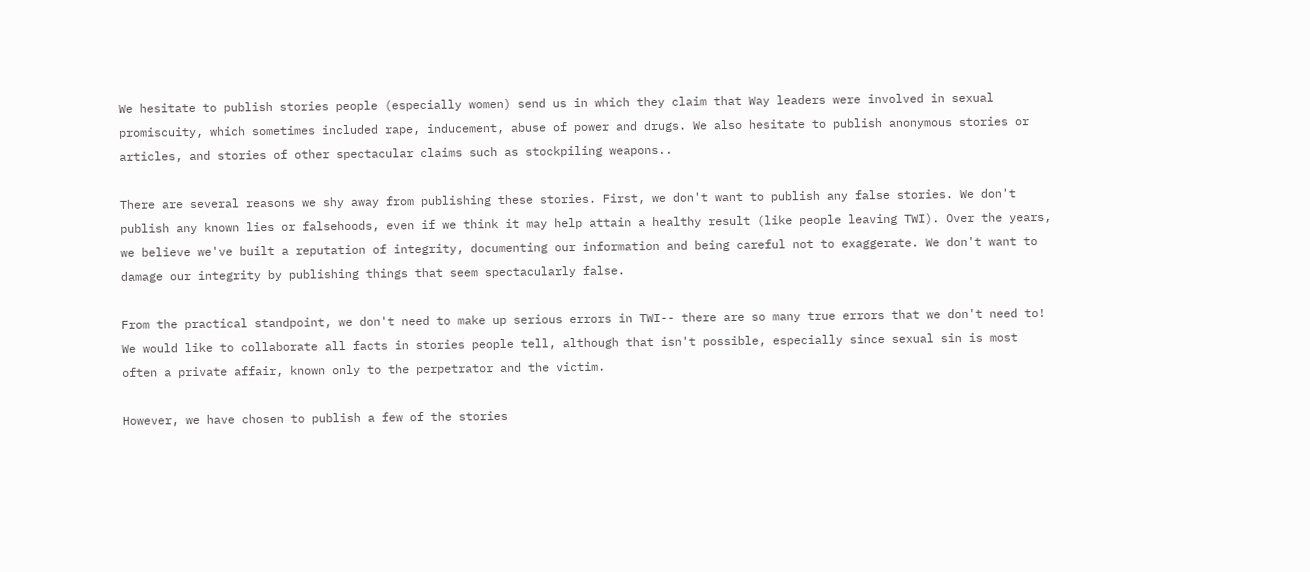We hesitate to publish stories people (especially women) send us in which they claim that Way leaders were involved in sexual promiscuity, which sometimes included rape, inducement, abuse of power and drugs. We also hesitate to publish anonymous stories or articles, and stories of other spectacular claims such as stockpiling weapons..

There are several reasons we shy away from publishing these stories. First, we don't want to publish any false stories. We don't publish any known lies or falsehoods, even if we think it may help attain a healthy result (like people leaving TWI). Over the years, we believe we've built a reputation of integrity, documenting our information and being careful not to exaggerate. We don't want to damage our integrity by publishing things that seem spectacularly false.

From the practical standpoint, we don't need to make up serious errors in TWI-- there are so many true errors that we don't need to! We would like to collaborate all facts in stories people tell, although that isn't possible, especially since sexual sin is most often a private affair, known only to the perpetrator and the victim.

However, we have chosen to publish a few of the stories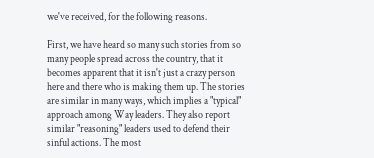we've received, for the following reasons.

First, we have heard so many such stories from so many people spread across the country, that it becomes apparent that it isn't just a crazy person here and there who is making them up. The stories are similar in many ways, which implies a "typical" approach among Way leaders. They also report similar "reasoning" leaders used to defend their sinful actions. The most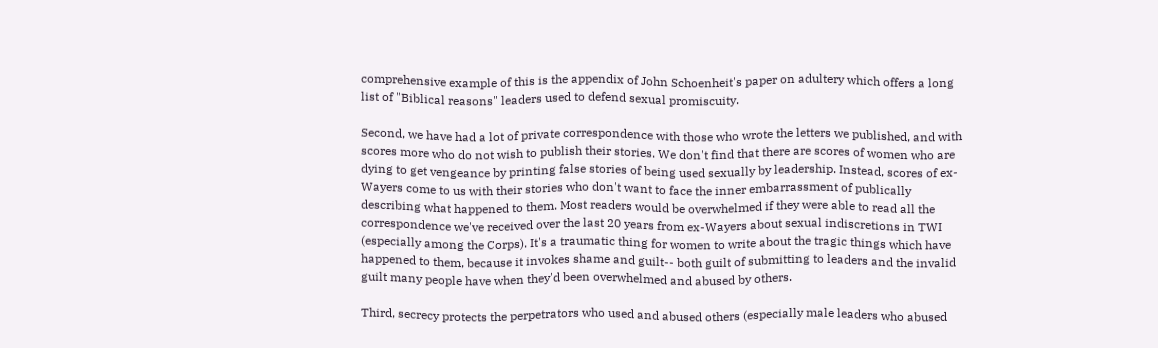comprehensive example of this is the appendix of John Schoenheit's paper on adultery which offers a long list of "Biblical reasons" leaders used to defend sexual promiscuity.

Second, we have had a lot of private correspondence with those who wrote the letters we published, and with scores more who do not wish to publish their stories. We don't find that there are scores of women who are dying to get vengeance by printing false stories of being used sexually by leadership. Instead, scores of ex-Wayers come to us with their stories who don't want to face the inner embarrassment of publically describing what happened to them. Most readers would be overwhelmed if they were able to read all the correspondence we've received over the last 20 years from ex-Wayers about sexual indiscretions in TWI (especially among the Corps). It's a traumatic thing for women to write about the tragic things which have happened to them, because it invokes shame and guilt-- both guilt of submitting to leaders and the invalid guilt many people have when they'd been overwhelmed and abused by others.

Third, secrecy protects the perpetrators who used and abused others (especially male leaders who abused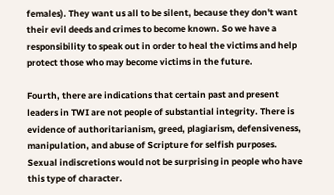females). They want us all to be silent, because they don't want their evil deeds and crimes to become known. So we have a responsibility to speak out in order to heal the victims and help protect those who may become victims in the future.

Fourth, there are indications that certain past and present leaders in TWI are not people of substantial integrity. There is evidence of authoritarianism, greed, plagiarism, defensiveness, manipulation, and abuse of Scripture for selfish purposes. Sexual indiscretions would not be surprising in people who have this type of character.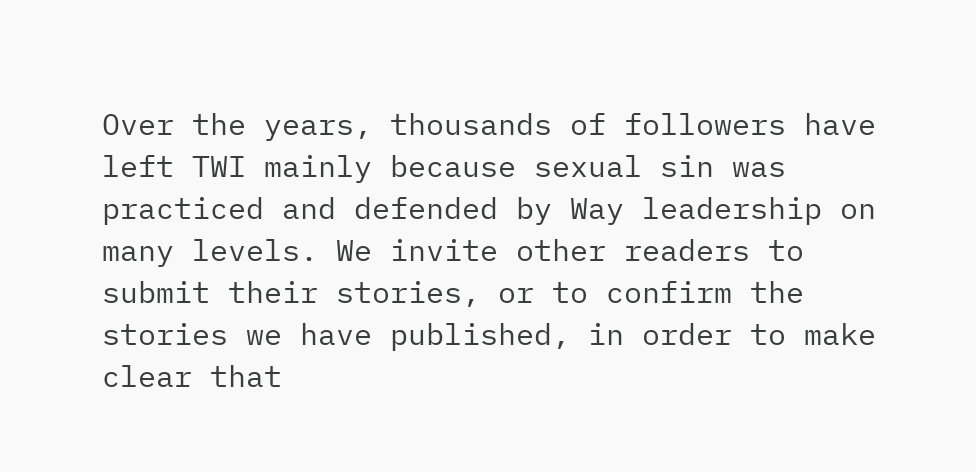Over the years, thousands of followers have left TWI mainly because sexual sin was practiced and defended by Way leadership on many levels. We invite other readers to submit their stories, or to confirm the stories we have published, in order to make clear that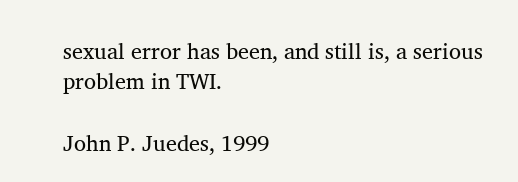sexual error has been, and still is, a serious problem in TWI.

John P. Juedes, 1999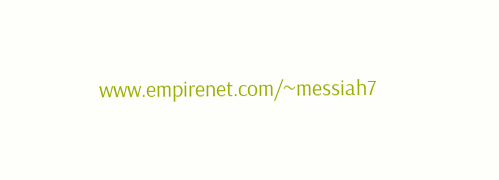www.empirenet.com/~messiah7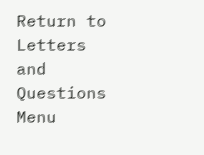Return to Letters and Questions Menu